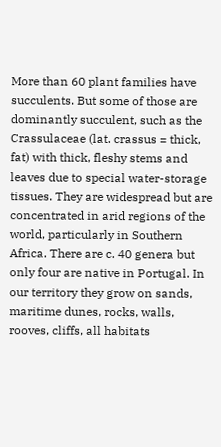More than 60 plant families have succulents. But some of those are dominantly succulent, such as the Crassulaceae (lat. crassus = thick, fat) with thick, fleshy stems and leaves due to special water-storage tissues. They are widespread but are concentrated in arid regions of the world, particularly in Southern Africa. There are c. 40 genera but only four are native in Portugal. In our territory they grow on sands, maritime dunes, rocks, walls, rooves, cliffs, all habitats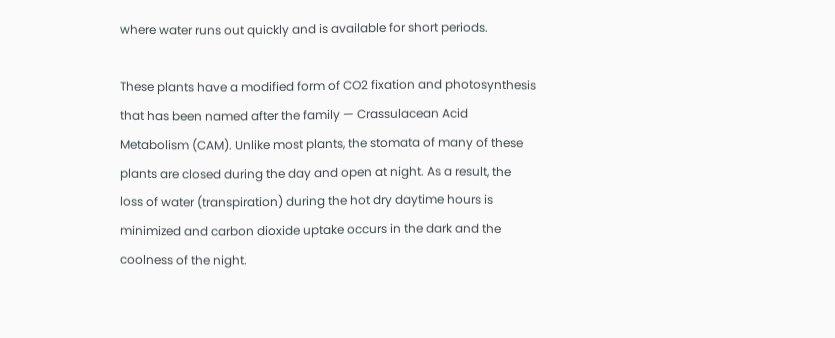where water runs out quickly and is available for short periods.

These plants have a modified form of CO2 fixation and photosynthesis that has been named after the family — Crassulacean Acid Metabolism (CAM). Unlike most plants, the stomata of many of these plants are closed during the day and open at night. As a result, the loss of water (transpiration) during the hot dry daytime hours is minimized and carbon dioxide uptake occurs in the dark and the coolness of the night.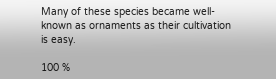Many of these species became well-known as ornaments as their cultivation is easy.

100 %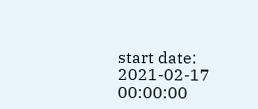start date: 2021-02-17 00:00:00